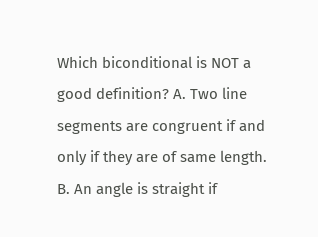Which biconditional is NOT a good definition? A. Two line segments are congruent if and only if they are of same length. B. An angle is straight if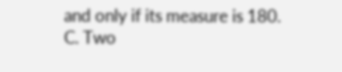and only if its measure is 180. C. Two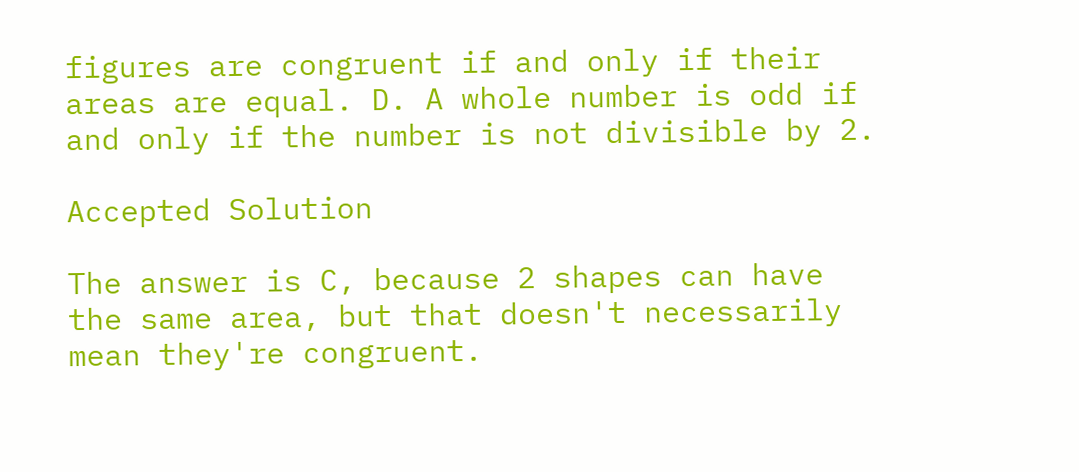figures are congruent if and only if their areas are equal. D. A whole number is odd if and only if the number is not divisible by 2.

Accepted Solution

The answer is C, because 2 shapes can have the same area, but that doesn't necessarily mean they're congruent.